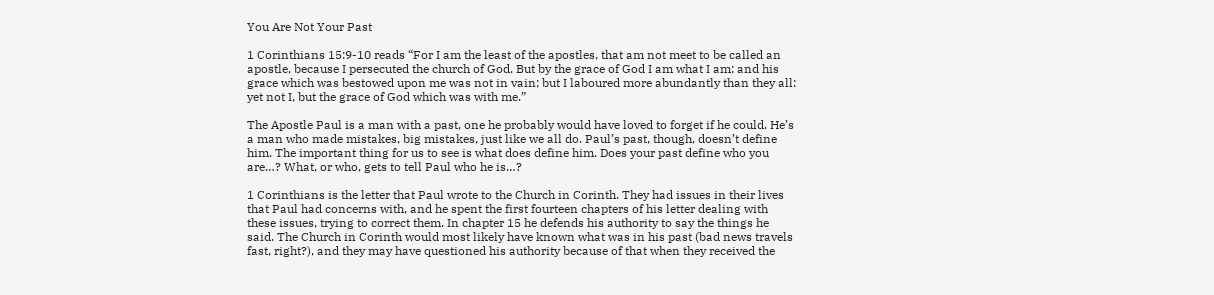You Are Not Your Past

1 Corinthians 15:9-10 reads “For I am the least of the apostles, that am not meet to be called an apostle, because I persecuted the church of God. But by the grace of God I am what I am: and his grace which was bestowed upon me was not in vain; but I laboured more abundantly than they all: yet not I, but the grace of God which was with me.”

The Apostle Paul is a man with a past, one he probably would have loved to forget if he could. He’s a man who made mistakes, big mistakes, just like we all do. Paul’s past, though, doesn’t define him. The important thing for us to see is what does define him. Does your past define who you are…? What, or who, gets to tell Paul who he is…?

1 Corinthians is the letter that Paul wrote to the Church in Corinth. They had issues in their lives that Paul had concerns with, and he spent the first fourteen chapters of his letter dealing with these issues, trying to correct them. In chapter 15 he defends his authority to say the things he said. The Church in Corinth would most likely have known what was in his past (bad news travels fast, right?), and they may have questioned his authority because of that when they received the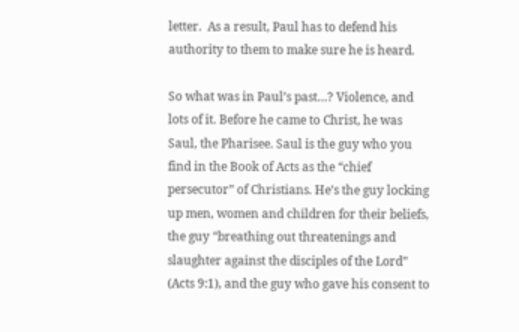letter.  As a result, Paul has to defend his authority to them to make sure he is heard.

So what was in Paul’s past…? Violence, and lots of it. Before he came to Christ, he was Saul, the Pharisee. Saul is the guy who you find in the Book of Acts as the “chief persecutor” of Christians. He’s the guy locking up men, women and children for their beliefs, the guy “breathing out threatenings and slaughter against the disciples of the Lord” (Acts 9:1), and the guy who gave his consent to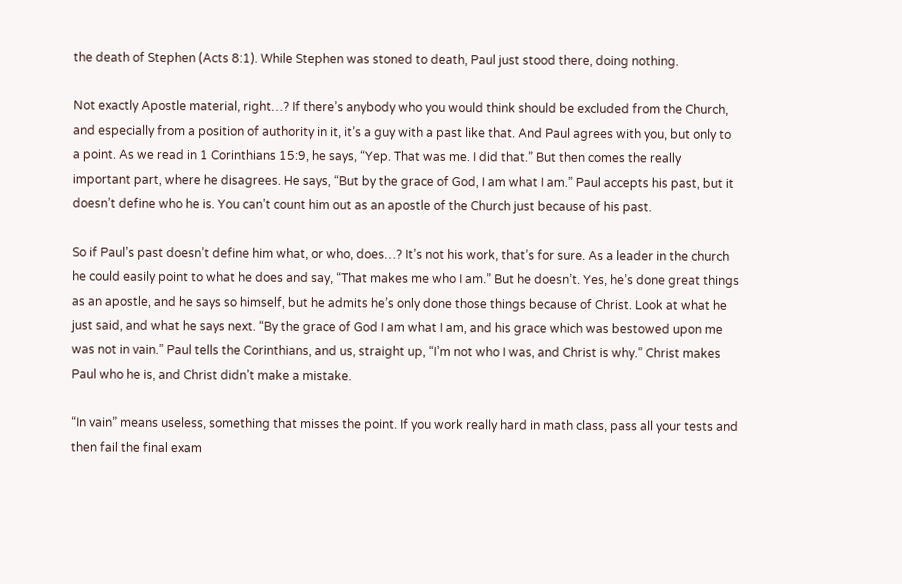the death of Stephen (Acts 8:1). While Stephen was stoned to death, Paul just stood there, doing nothing.

Not exactly Apostle material, right…? If there’s anybody who you would think should be excluded from the Church, and especially from a position of authority in it, it’s a guy with a past like that. And Paul agrees with you, but only to a point. As we read in 1 Corinthians 15:9, he says, “Yep. That was me. I did that.” But then comes the really important part, where he disagrees. He says, “But by the grace of God, I am what I am.” Paul accepts his past, but it doesn’t define who he is. You can’t count him out as an apostle of the Church just because of his past.

So if Paul’s past doesn’t define him what, or who, does…? It’s not his work, that’s for sure. As a leader in the church he could easily point to what he does and say, “That makes me who I am.” But he doesn’t. Yes, he’s done great things as an apostle, and he says so himself, but he admits he’s only done those things because of Christ. Look at what he just said, and what he says next. “By the grace of God I am what I am, and his grace which was bestowed upon me was not in vain.” Paul tells the Corinthians, and us, straight up, “I’m not who I was, and Christ is why.” Christ makes Paul who he is, and Christ didn’t make a mistake.

“In vain” means useless, something that misses the point. If you work really hard in math class, pass all your tests and then fail the final exam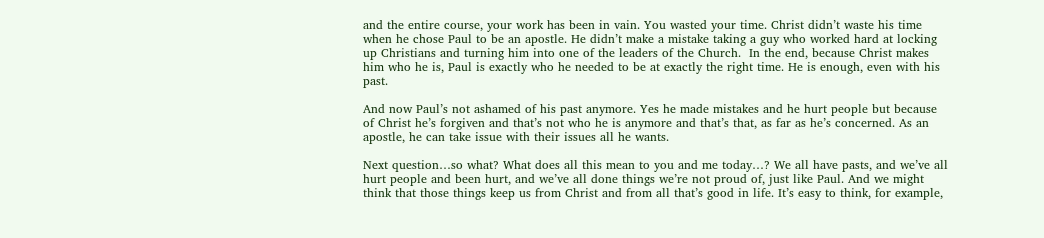and the entire course, your work has been in vain. You wasted your time. Christ didn’t waste his time when he chose Paul to be an apostle. He didn’t make a mistake taking a guy who worked hard at locking up Christians and turning him into one of the leaders of the Church.  In the end, because Christ makes him who he is, Paul is exactly who he needed to be at exactly the right time. He is enough, even with his past.

And now Paul’s not ashamed of his past anymore. Yes he made mistakes and he hurt people but because of Christ he’s forgiven and that’s not who he is anymore and that’s that, as far as he’s concerned. As an apostle, he can take issue with their issues all he wants.

Next question…so what? What does all this mean to you and me today…? We all have pasts, and we’ve all hurt people and been hurt, and we’ve all done things we’re not proud of, just like Paul. And we might think that those things keep us from Christ and from all that’s good in life. It’s easy to think, for example,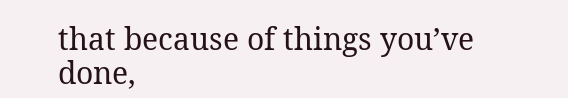that because of things you’ve done,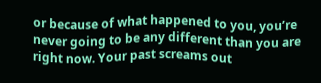or because of what happened to you, you’re never going to be any different than you are right now. Your past screams out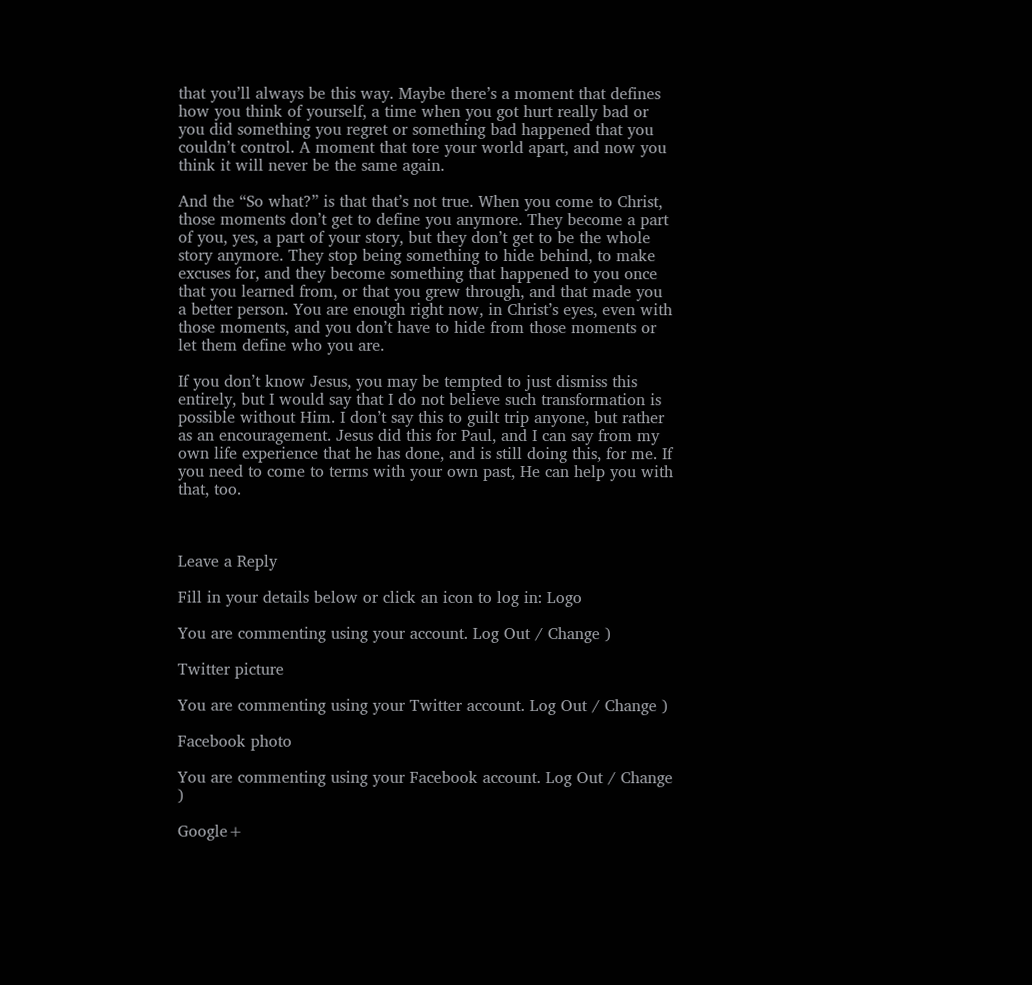that you’ll always be this way. Maybe there’s a moment that defines how you think of yourself, a time when you got hurt really bad or you did something you regret or something bad happened that you couldn’t control. A moment that tore your world apart, and now you think it will never be the same again.

And the “So what?” is that that’s not true. When you come to Christ, those moments don’t get to define you anymore. They become a part of you, yes, a part of your story, but they don’t get to be the whole story anymore. They stop being something to hide behind, to make excuses for, and they become something that happened to you once that you learned from, or that you grew through, and that made you a better person. You are enough right now, in Christ’s eyes, even with those moments, and you don’t have to hide from those moments or let them define who you are.

If you don’t know Jesus, you may be tempted to just dismiss this entirely, but I would say that I do not believe such transformation is possible without Him. I don’t say this to guilt trip anyone, but rather as an encouragement. Jesus did this for Paul, and I can say from my own life experience that he has done, and is still doing this, for me. If you need to come to terms with your own past, He can help you with that, too.



Leave a Reply

Fill in your details below or click an icon to log in: Logo

You are commenting using your account. Log Out / Change )

Twitter picture

You are commenting using your Twitter account. Log Out / Change )

Facebook photo

You are commenting using your Facebook account. Log Out / Change )

Google+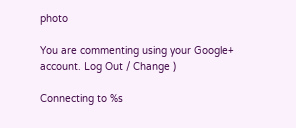photo

You are commenting using your Google+ account. Log Out / Change )

Connecting to %s